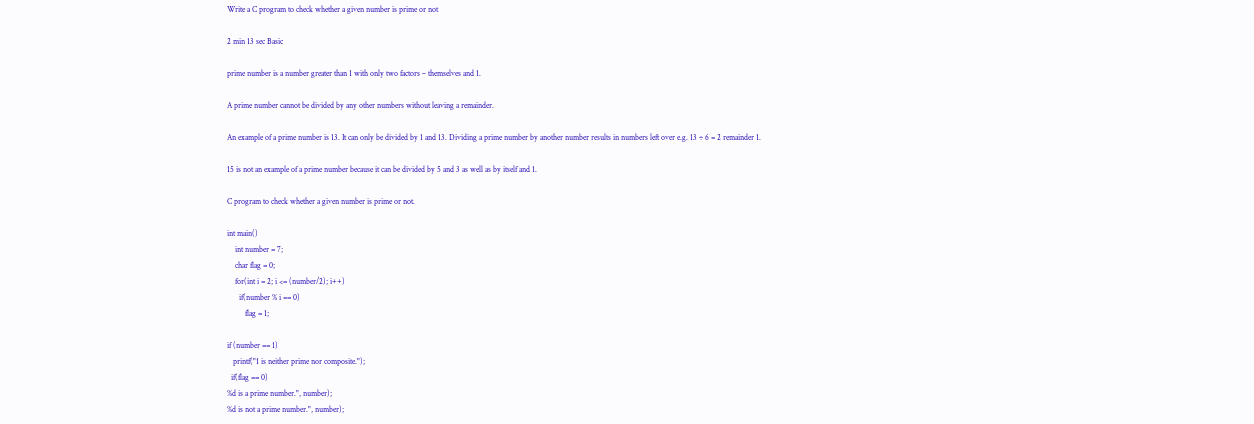Write a C program to check whether a given number is prime or not

2 min 13 sec Basic

prime number is a number greater than 1 with only two factors – themselves and 1.

A prime number cannot be divided by any other numbers without leaving a remainder.

An example of a prime number is 13. It can only be divided by 1 and 13. Dividing a prime number by another number results in numbers left over e.g. 13 ÷ 6 = 2 remainder 1.

15 is not an example of a prime number because it can be divided by 5 and 3 as well as by itself and 1.

C program to check whether a given number is prime or not.

int main()
    int number = 7;
    char flag = 0;
    for(int i = 2; i <= (number/2); i++)
      if(number % i == 0)
         flag = 1;

if (number == 1)
   printf("1 is neither prime nor composite.");
  if(flag == 0)
%d is a prime number.", number);
%d is not a prime number.", number);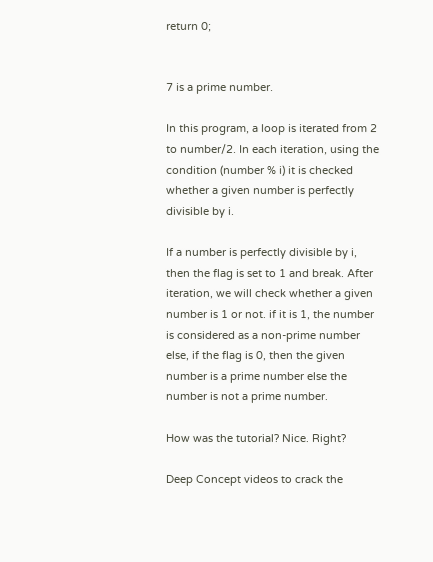return 0;


7 is a prime number.

In this program, a loop is iterated from 2 to number/2. In each iteration, using the condition (number % i) it is checked whether a given number is perfectly divisible by i.

If a number is perfectly divisible by i, then the flag is set to 1 and break. After iteration, we will check whether a given number is 1 or not. if it is 1, the number is considered as a non-prime number else, if the flag is 0, then the given number is a prime number else the number is not a prime number.

How was the tutorial? Nice. Right?

Deep Concept videos to crack the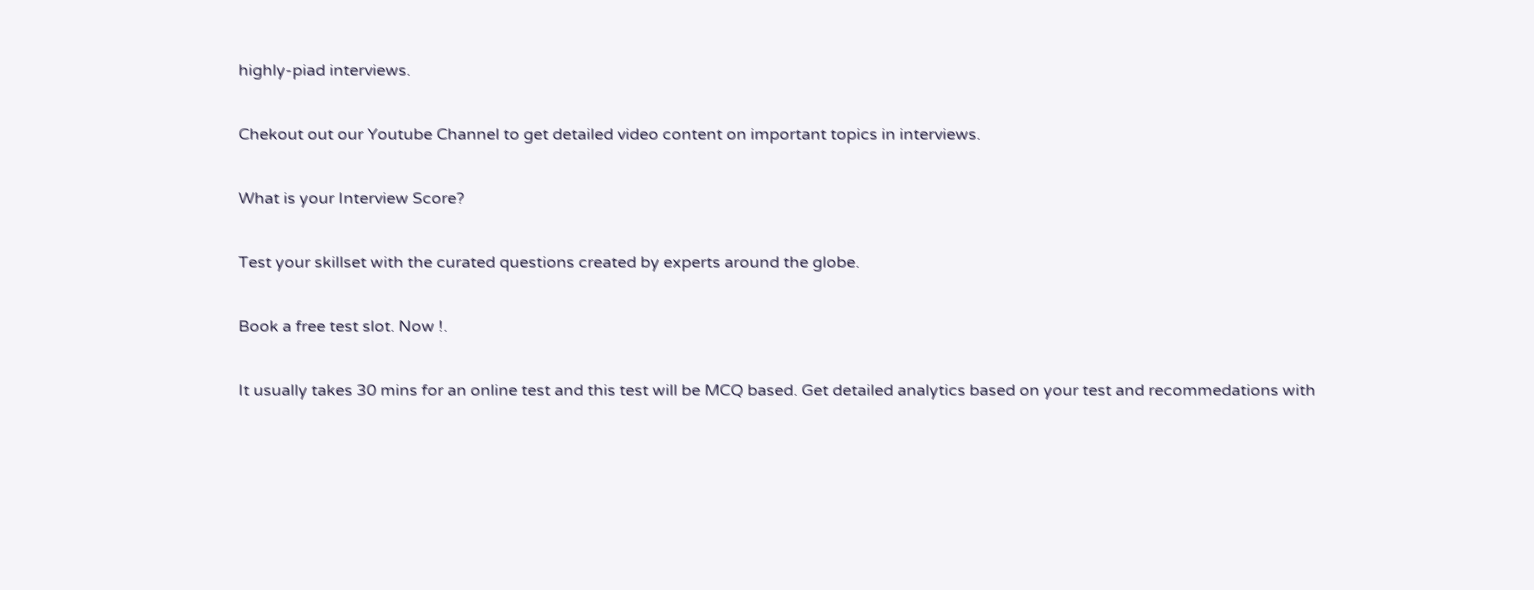highly-piad interviews.

Chekout out our Youtube Channel to get detailed video content on important topics in interviews.

What is your Interview Score?

Test your skillset with the curated questions created by experts around the globe.

Book a free test slot. Now !.

It usually takes 30 mins for an online test and this test will be MCQ based. Get detailed analytics based on your test and recommedations with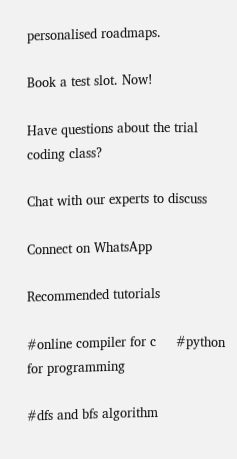personalised roadmaps.

Book a test slot. Now!

Have questions about the trial coding class?

Chat with our experts to discuss

Connect on WhatsApp

Recommended tutorials

#online compiler for c     #python for programming

#dfs and bfs algorithm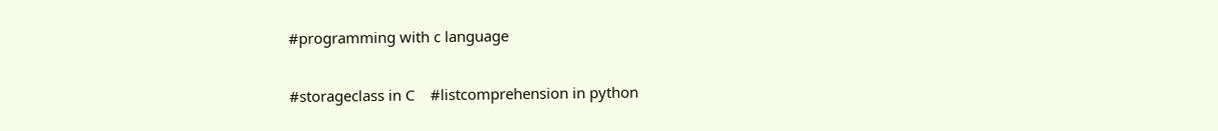#programming with c language

#storageclass in C    #listcomprehension in python